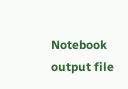Notebook output file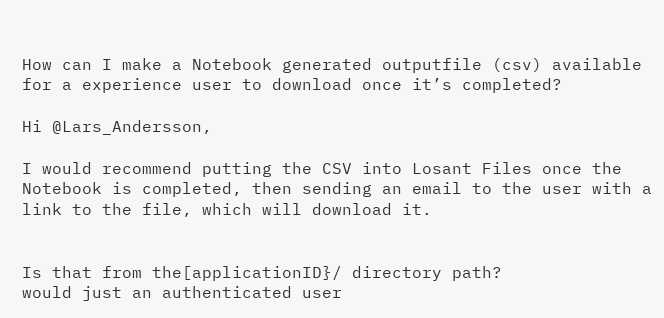How can I make a Notebook generated outputfile (csv) available for a experience user to download once it’s completed?

Hi @Lars_Andersson,

I would recommend putting the CSV into Losant Files once the Notebook is completed, then sending an email to the user with a link to the file, which will download it.


Is that from the[applicationID}/ directory path?
would just an authenticated user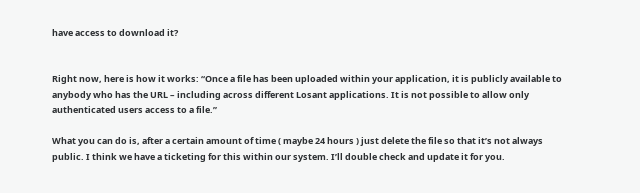have access to download it?


Right now, here is how it works: “Once a file has been uploaded within your application, it is publicly available to anybody who has the URL – including across different Losant applications. It is not possible to allow only authenticated users access to a file.”

What you can do is, after a certain amount of time ( maybe 24 hours ) just delete the file so that it’s not always public. I think we have a ticketing for this within our system. I’ll double check and update it for you.